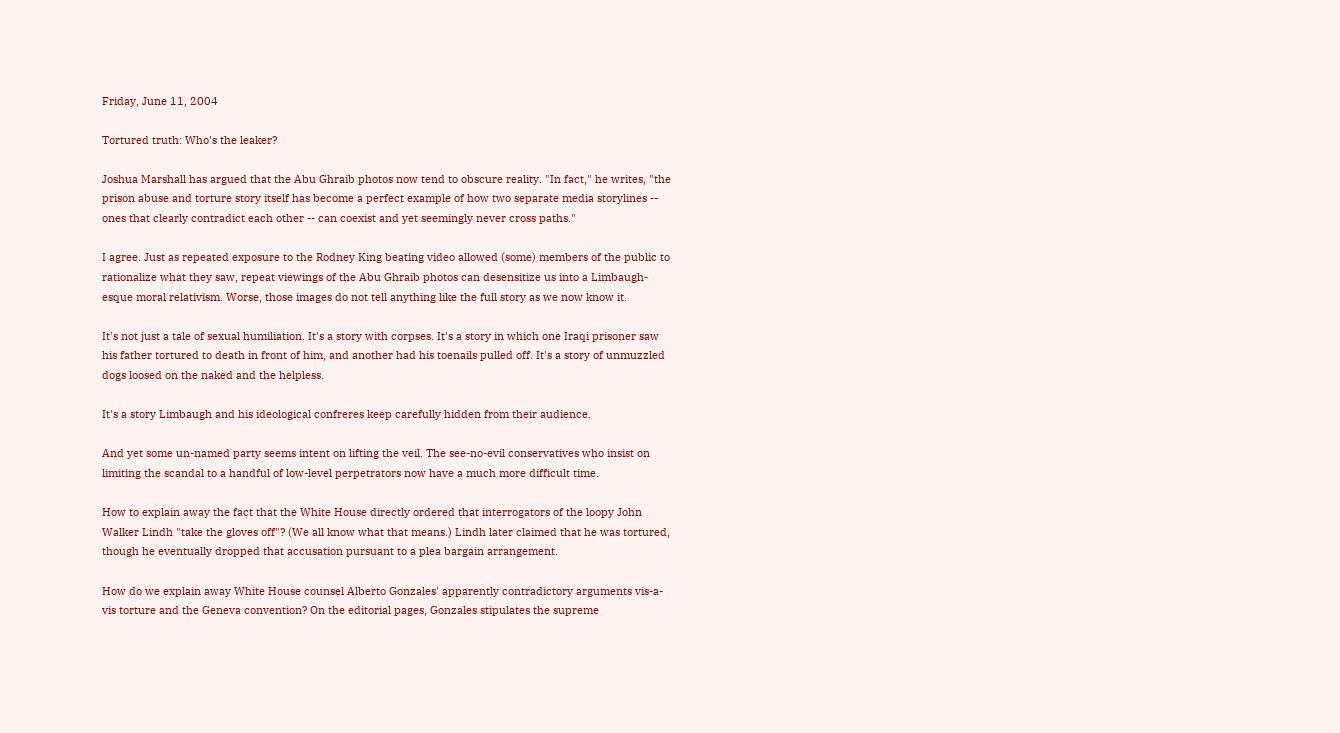Friday, June 11, 2004

Tortured truth: Who's the leaker?

Joshua Marshall has argued that the Abu Ghraib photos now tend to obscure reality. "In fact," he writes, "the prison abuse and torture story itself has become a perfect example of how two separate media storylines -- ones that clearly contradict each other -- can coexist and yet seemingly never cross paths."

I agree. Just as repeated exposure to the Rodney King beating video allowed (some) members of the public to rationalize what they saw, repeat viewings of the Abu Ghraib photos can desensitize us into a Limbaugh-esque moral relativism. Worse, those images do not tell anything like the full story as we now know it.

It's not just a tale of sexual humiliation. It's a story with corpses. It's a story in which one Iraqi prisoner saw his father tortured to death in front of him, and another had his toenails pulled off. It's a story of unmuzzled dogs loosed on the naked and the helpless.

It's a story Limbaugh and his ideological confreres keep carefully hidden from their audience.

And yet some un-named party seems intent on lifting the veil. The see-no-evil conservatives who insist on limiting the scandal to a handful of low-level perpetrators now have a much more difficult time.

How to explain away the fact that the White House directly ordered that interrogators of the loopy John Walker Lindh "take the gloves off"? (We all know what that means.) Lindh later claimed that he was tortured, though he eventually dropped that accusation pursuant to a plea bargain arrangement.

How do we explain away White House counsel Alberto Gonzales' apparently contradictory arguments vis-a-vis torture and the Geneva convention? On the editorial pages, Gonzales stipulates the supreme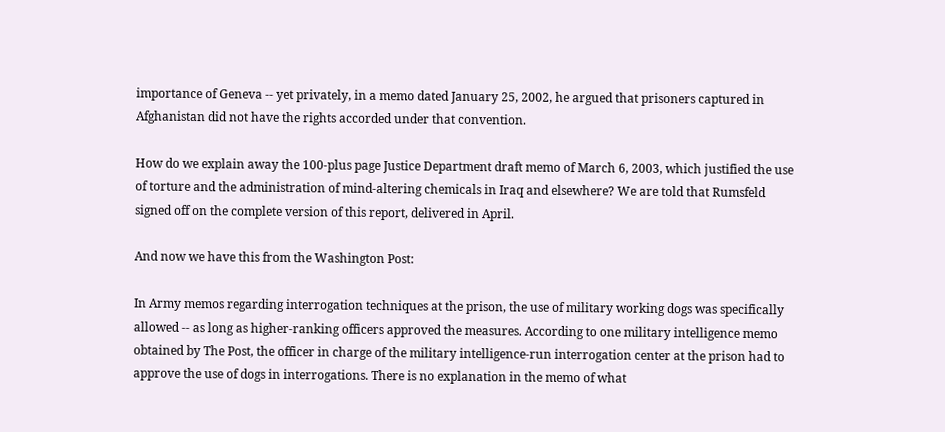importance of Geneva -- yet privately, in a memo dated January 25, 2002, he argued that prisoners captured in Afghanistan did not have the rights accorded under that convention.

How do we explain away the 100-plus page Justice Department draft memo of March 6, 2003, which justified the use of torture and the administration of mind-altering chemicals in Iraq and elsewhere? We are told that Rumsfeld signed off on the complete version of this report, delivered in April.

And now we have this from the Washington Post:

In Army memos regarding interrogation techniques at the prison, the use of military working dogs was specifically allowed -- as long as higher-ranking officers approved the measures. According to one military intelligence memo obtained by The Post, the officer in charge of the military intelligence-run interrogation center at the prison had to approve the use of dogs in interrogations. There is no explanation in the memo of what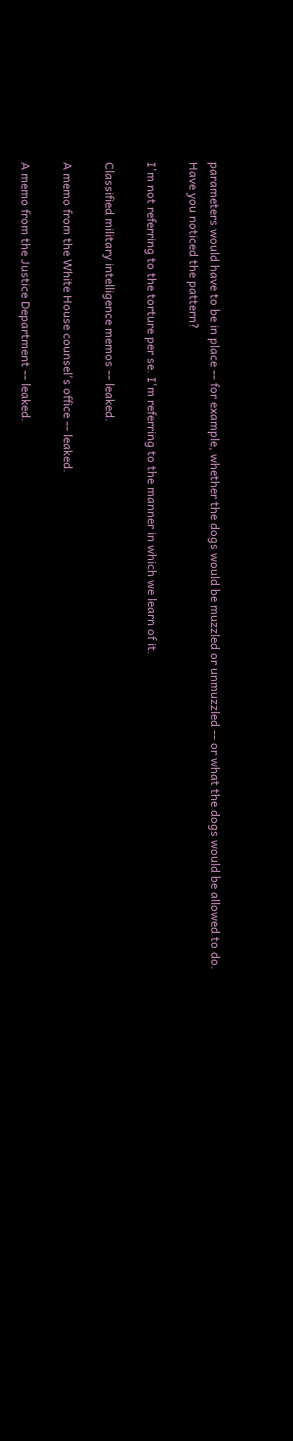parameters would have to be in place -- for example, whether the dogs would be muzzled or unmuzzled -- or what the dogs would be allowed to do.
Have you noticed the pattern?

I'm not referring to the torture per se. I'm referring to the manner in which we learn of it.

Classified military intelligence memos -- leaked.

A memo from the White House counsel's office -- leaked.

A memo from the Justice Department -- leaked.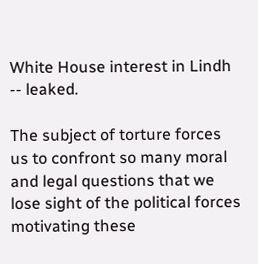White House interest in Lindh -- leaked.

The subject of torture forces us to confront so many moral and legal questions that we lose sight of the political forces motivating these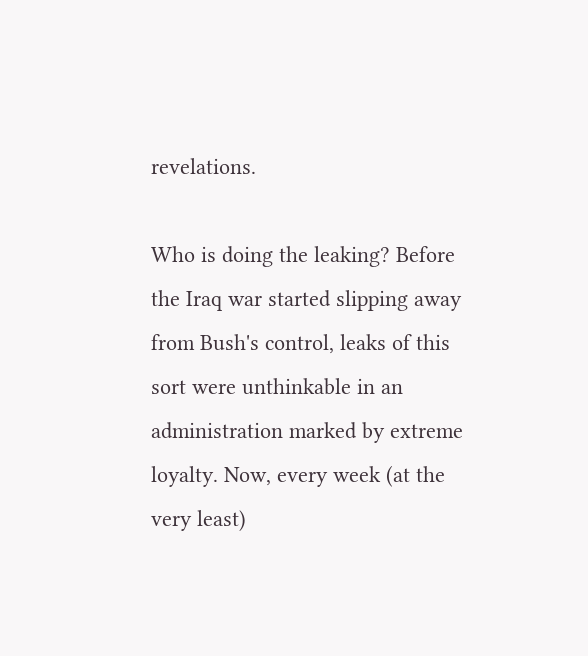revelations.

Who is doing the leaking? Before the Iraq war started slipping away from Bush's control, leaks of this sort were unthinkable in an administration marked by extreme loyalty. Now, every week (at the very least)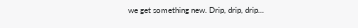we get something new. Drip, drip, drip...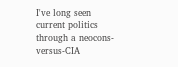I've long seen current politics through a neocons-versus-CIA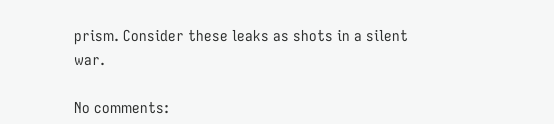prism. Consider these leaks as shots in a silent war.

No comments: